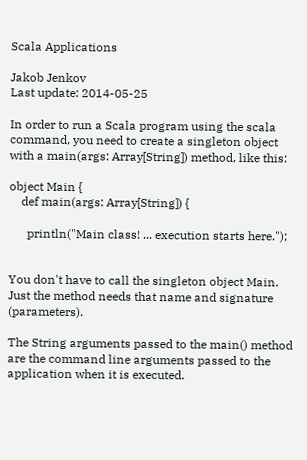Scala Applications

Jakob Jenkov
Last update: 2014-05-25

In order to run a Scala program using the scala command, you need to create a singleton object with a main(args: Array[String]) method, like this:

object Main {
    def main(args: Array[String]) {

      println("Main class! ... execution starts here.");


You don't have to call the singleton object Main. Just the method needs that name and signature (parameters).

The String arguments passed to the main() method are the command line arguments passed to the application when it is executed.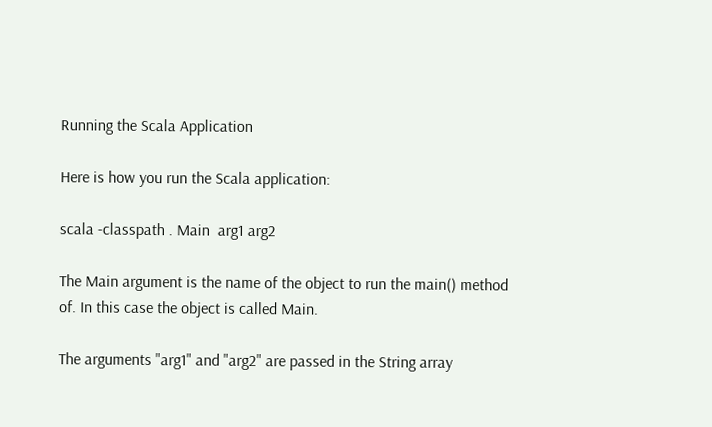Running the Scala Application

Here is how you run the Scala application:

scala -classpath . Main  arg1 arg2

The Main argument is the name of the object to run the main() method of. In this case the object is called Main.

The arguments "arg1" and "arg2" are passed in the String array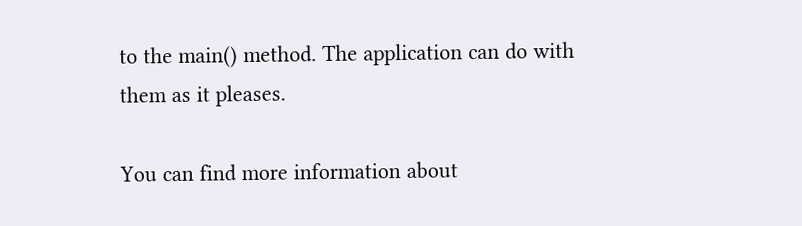to the main() method. The application can do with them as it pleases.

You can find more information about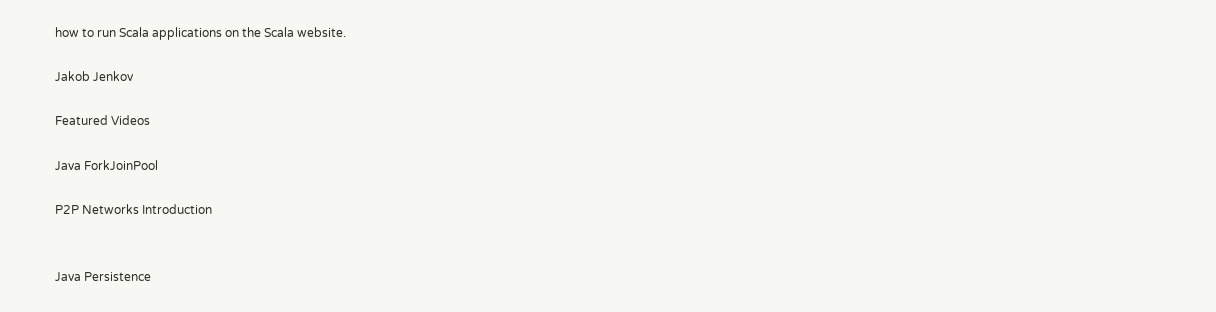how to run Scala applications on the Scala website.

Jakob Jenkov

Featured Videos

Java ForkJoinPool

P2P Networks Introduction


Java Persistence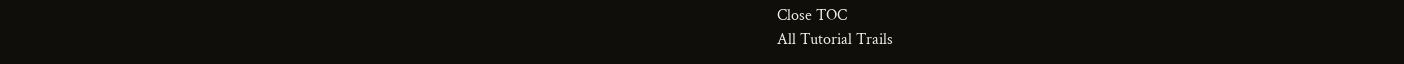Close TOC
All Tutorial Trails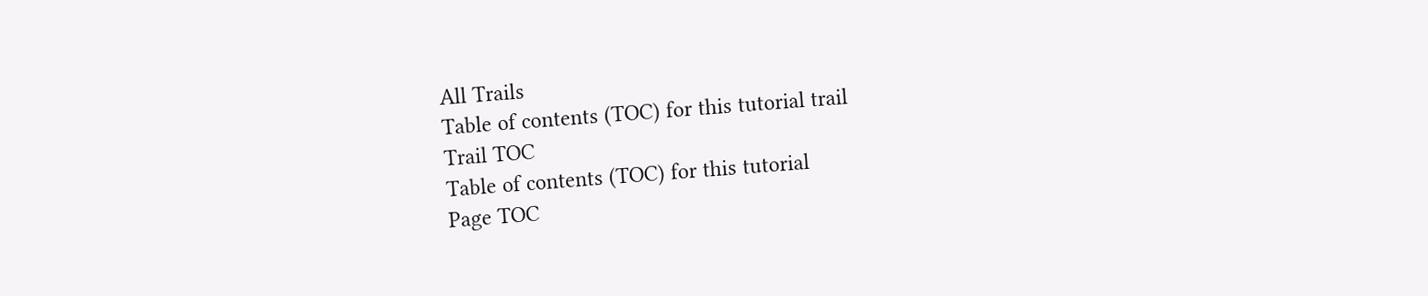All Trails
Table of contents (TOC) for this tutorial trail
Trail TOC
Table of contents (TOC) for this tutorial
Page TOC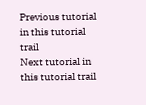Previous tutorial in this tutorial trail
Next tutorial in this tutorial trail